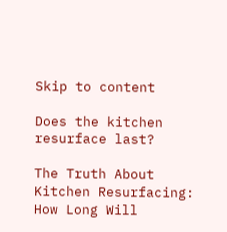Skip to content

Does the kitchen resurface last?

The Truth About Kitchen Resurfacing: How Long Will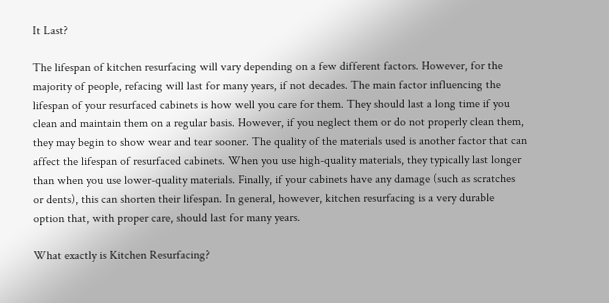It Last?

The lifespan of kitchen resurfacing will vary depending on a few different factors. However, for the majority of people, refacing will last for many years, if not decades. The main factor influencing the lifespan of your resurfaced cabinets is how well you care for them. They should last a long time if you clean and maintain them on a regular basis. However, if you neglect them or do not properly clean them, they may begin to show wear and tear sooner. The quality of the materials used is another factor that can affect the lifespan of resurfaced cabinets. When you use high-quality materials, they typically last longer than when you use lower-quality materials. Finally, if your cabinets have any damage (such as scratches or dents), this can shorten their lifespan. In general, however, kitchen resurfacing is a very durable option that, with proper care, should last for many years.

What exactly is Kitchen Resurfacing?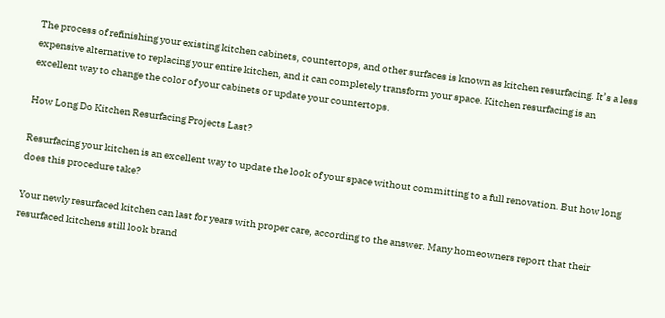The process of refinishing your existing kitchen cabinets, countertops, and other surfaces is known as kitchen resurfacing. It’s a less expensive alternative to replacing your entire kitchen, and it can completely transform your space. Kitchen resurfacing is an excellent way to change the color of your cabinets or update your countertops.

How Long Do Kitchen Resurfacing Projects Last?

Resurfacing your kitchen is an excellent way to update the look of your space without committing to a full renovation. But how long does this procedure take?

Your newly resurfaced kitchen can last for years with proper care, according to the answer. Many homeowners report that their resurfaced kitchens still look brand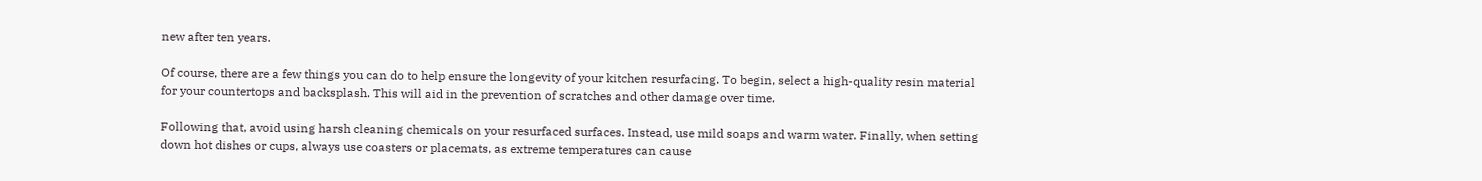new after ten years.

Of course, there are a few things you can do to help ensure the longevity of your kitchen resurfacing. To begin, select a high-quality resin material for your countertops and backsplash. This will aid in the prevention of scratches and other damage over time.

Following that, avoid using harsh cleaning chemicals on your resurfaced surfaces. Instead, use mild soaps and warm water. Finally, when setting down hot dishes or cups, always use coasters or placemats, as extreme temperatures can cause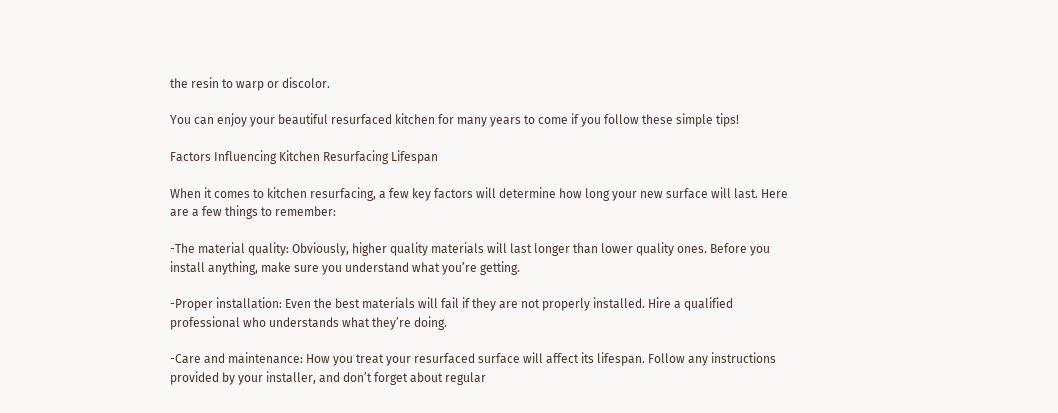the resin to warp or discolor.

You can enjoy your beautiful resurfaced kitchen for many years to come if you follow these simple tips!

Factors Influencing Kitchen Resurfacing Lifespan

When it comes to kitchen resurfacing, a few key factors will determine how long your new surface will last. Here are a few things to remember:

-The material quality: Obviously, higher quality materials will last longer than lower quality ones. Before you install anything, make sure you understand what you’re getting.

-Proper installation: Even the best materials will fail if they are not properly installed. Hire a qualified professional who understands what they’re doing.

-Care and maintenance: How you treat your resurfaced surface will affect its lifespan. Follow any instructions provided by your installer, and don’t forget about regular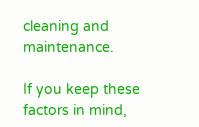cleaning and maintenance.

If you keep these factors in mind,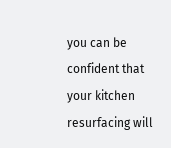you can be confident that your kitchen resurfacing will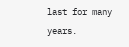last for many years.